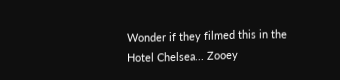Wonder if they filmed this in the Hotel Chelsea... Zooey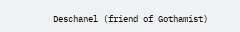Deschanel (friend of Gothamist)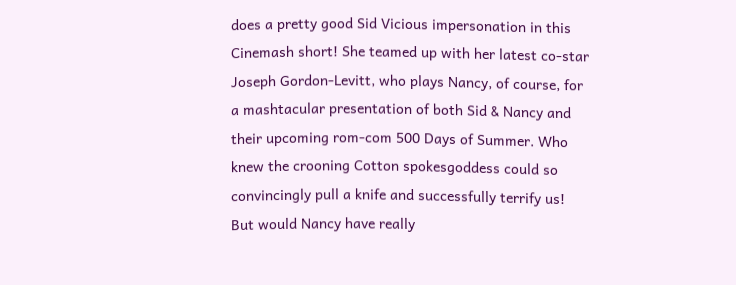does a pretty good Sid Vicious impersonation in this Cinemash short! She teamed up with her latest co-star Joseph Gordon-Levitt, who plays Nancy, of course, for a mashtacular presentation of both Sid & Nancy and their upcoming rom-com 500 Days of Summer. Who knew the crooning Cotton spokesgoddess could so convincingly pull a knife and successfully terrify us! But would Nancy have really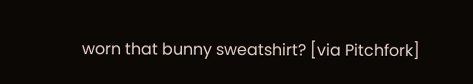worn that bunny sweatshirt? [via Pitchfork]